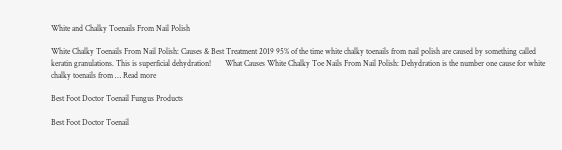White and Chalky Toenails From Nail Polish

White Chalky Toenails From Nail Polish: Causes & Best Treatment 2019 95% of the time white chalky toenails from nail polish are caused by something called keratin granulations. This is superficial dehydration!       What Causes White Chalky Toe Nails From Nail Polish: Dehydration is the number one cause for white chalky toenails from … Read more

Best Foot Doctor Toenail Fungus Products

Best Foot Doctor Toenail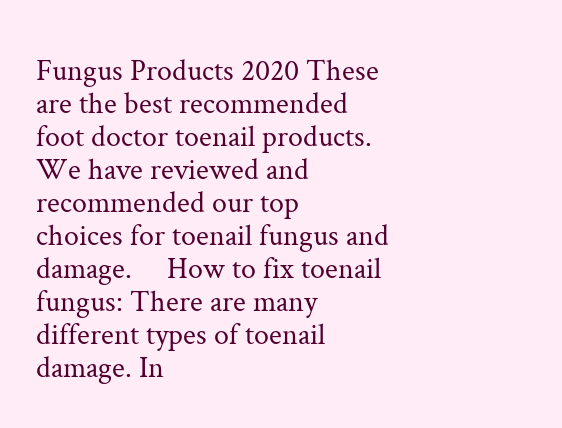Fungus Products 2020 These are the best recommended foot doctor toenail products. We have reviewed and recommended our top choices for toenail fungus and damage.     How to fix toenail fungus: There are many different types of toenail damage. In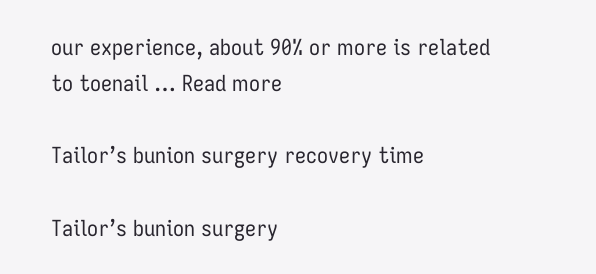our experience, about 90% or more is related to toenail … Read more

Tailor’s bunion surgery recovery time

Tailor’s bunion surgery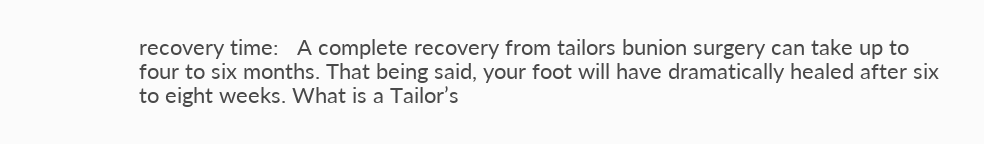recovery time:   A complete recovery from tailors bunion surgery can take up to four to six months. That being said, your foot will have dramatically healed after six to eight weeks. What is a Tailor’s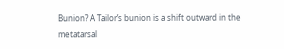Bunion? A Tailor’s bunion is a shift outward in the metatarsal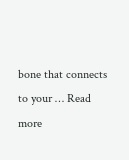bone that connects to your … Read more